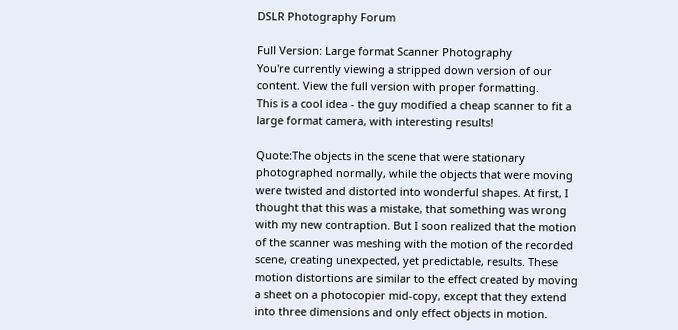DSLR Photography Forum

Full Version: Large format Scanner Photography
You're currently viewing a stripped down version of our content. View the full version with proper formatting.
This is a cool idea - the guy modified a cheap scanner to fit a large format camera, with interesting results!

Quote:The objects in the scene that were stationary photographed normally, while the objects that were moving were twisted and distorted into wonderful shapes. At first, I thought that this was a mistake, that something was wrong with my new contraption. But I soon realized that the motion of the scanner was meshing with the motion of the recorded scene, creating unexpected, yet predictable, results. These motion distortions are similar to the effect created by moving a sheet on a photocopier mid-copy, except that they extend into three dimensions and only effect objects in motion.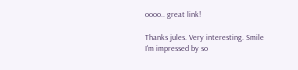oooo.. great link!

Thanks jules. Very interesting. Smile
I'm impressed by so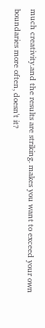much creativity.and the results are striking. makes you want to exceed your own boundaries more often, doesn't it?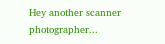Hey another scanner photographer...